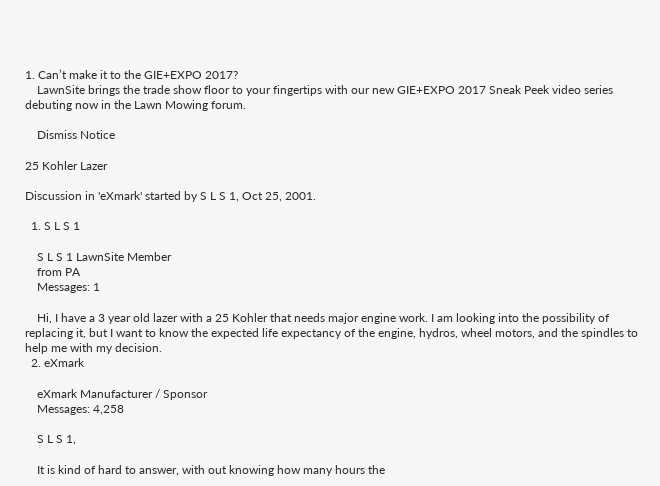1. Can’t make it to the GIE+EXPO 2017?
    LawnSite brings the trade show floor to your fingertips with our new GIE+EXPO 2017 Sneak Peek video series debuting now in the Lawn Mowing forum.

    Dismiss Notice

25 Kohler Lazer

Discussion in 'eXmark' started by S L S 1, Oct 25, 2001.

  1. S L S 1

    S L S 1 LawnSite Member
    from PA
    Messages: 1

    Hi, I have a 3 year old lazer with a 25 Kohler that needs major engine work. I am looking into the possibility of replacing it, but I want to know the expected life expectancy of the engine, hydros, wheel motors, and the spindles to help me with my decision.
  2. eXmark

    eXmark Manufacturer / Sponsor
    Messages: 4,258

    S L S 1,

    It is kind of hard to answer, with out knowing how many hours the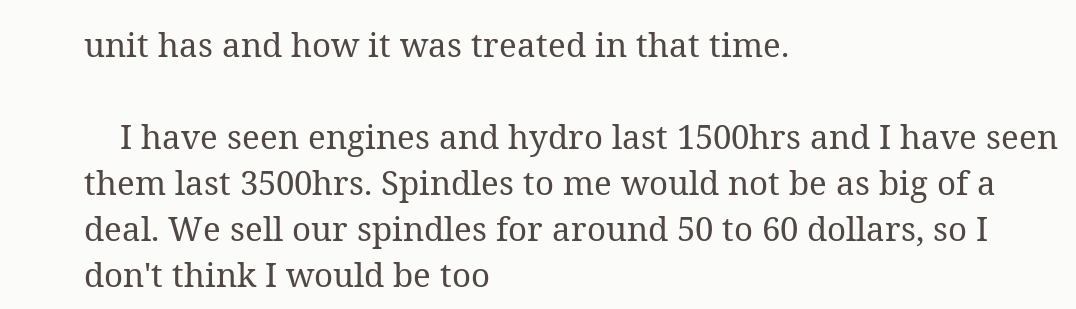unit has and how it was treated in that time.

    I have seen engines and hydro last 1500hrs and I have seen them last 3500hrs. Spindles to me would not be as big of a deal. We sell our spindles for around 50 to 60 dollars, so I don't think I would be too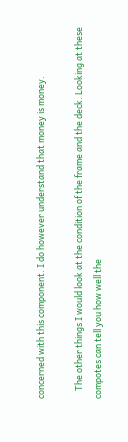concerned with this component. I do however understand that money is money.

    The other things I would look at the condition of the frame and the deck. Looking at these compotes can tell you how well the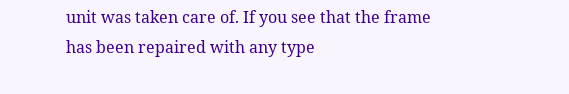unit was taken care of. If you see that the frame has been repaired with any type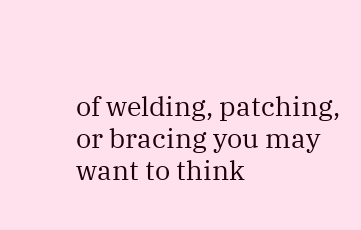of welding, patching, or bracing you may want to think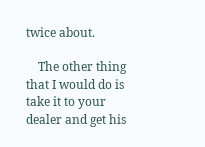twice about.

    The other thing that I would do is take it to your dealer and get his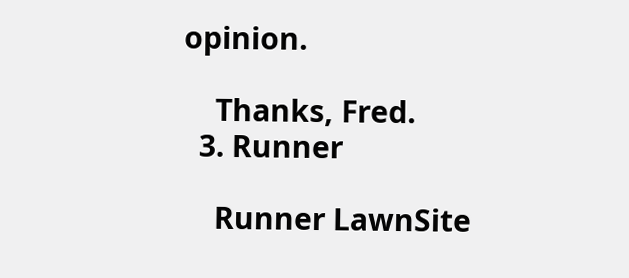opinion.

    Thanks, Fred.
  3. Runner

    Runner LawnSite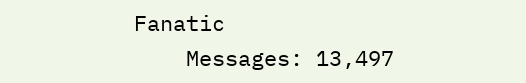Fanatic
    Messages: 13,497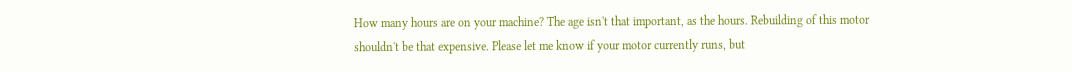How many hours are on your machine? The age isn't that important, as the hours. Rebuilding of this motor shouldn't be that expensive. Please let me know if your motor currently runs, but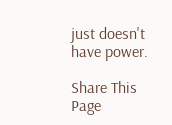just doesn't have power.

Share This Page